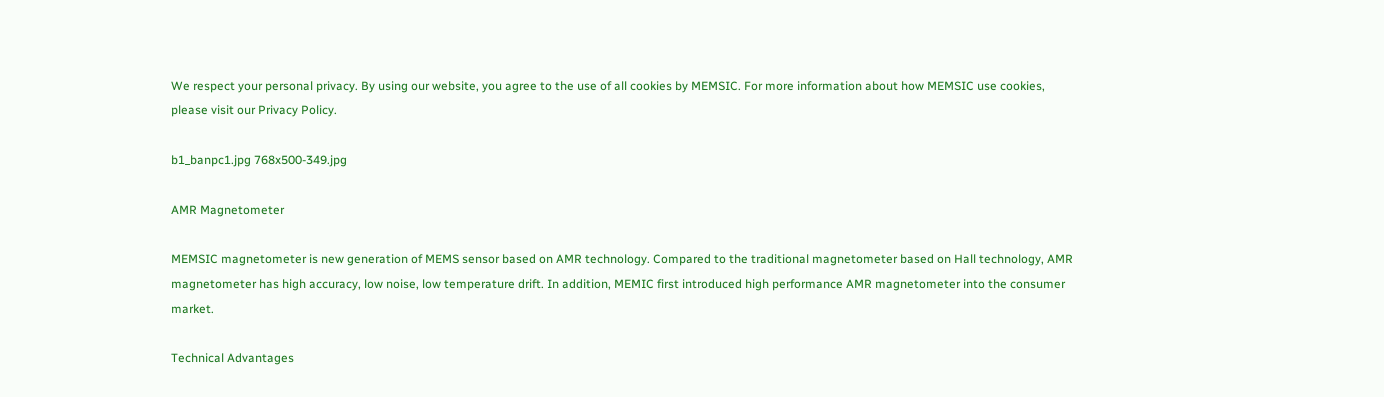We respect your personal privacy. By using our website, you agree to the use of all cookies by MEMSIC. For more information about how MEMSIC use cookies, please visit our Privacy Policy.

b1_banpc1.jpg 768x500-349.jpg

AMR Magnetometer

MEMSIC magnetometer is new generation of MEMS sensor based on AMR technology. Compared to the traditional magnetometer based on Hall technology, AMR magnetometer has high accuracy, low noise, low temperature drift. In addition, MEMIC first introduced high performance AMR magnetometer into the consumer market.

Technical Advantages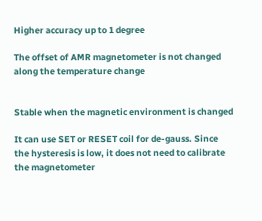Higher accuracy up to 1 degree

The offset of AMR magnetometer is not changed along the temperature change


Stable when the magnetic environment is changed

It can use SET or RESET coil for de-gauss. Since the hysteresis is low, it does not need to calibrate the magnetometer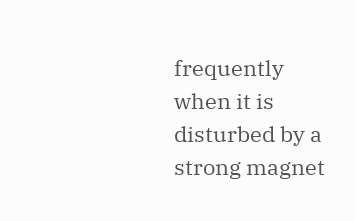frequently when it is disturbed by a strong magnet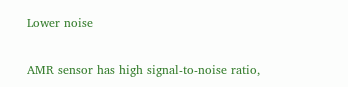Lower noise

AMR sensor has high signal-to-noise ratio,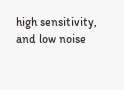high sensitivity, and low noise